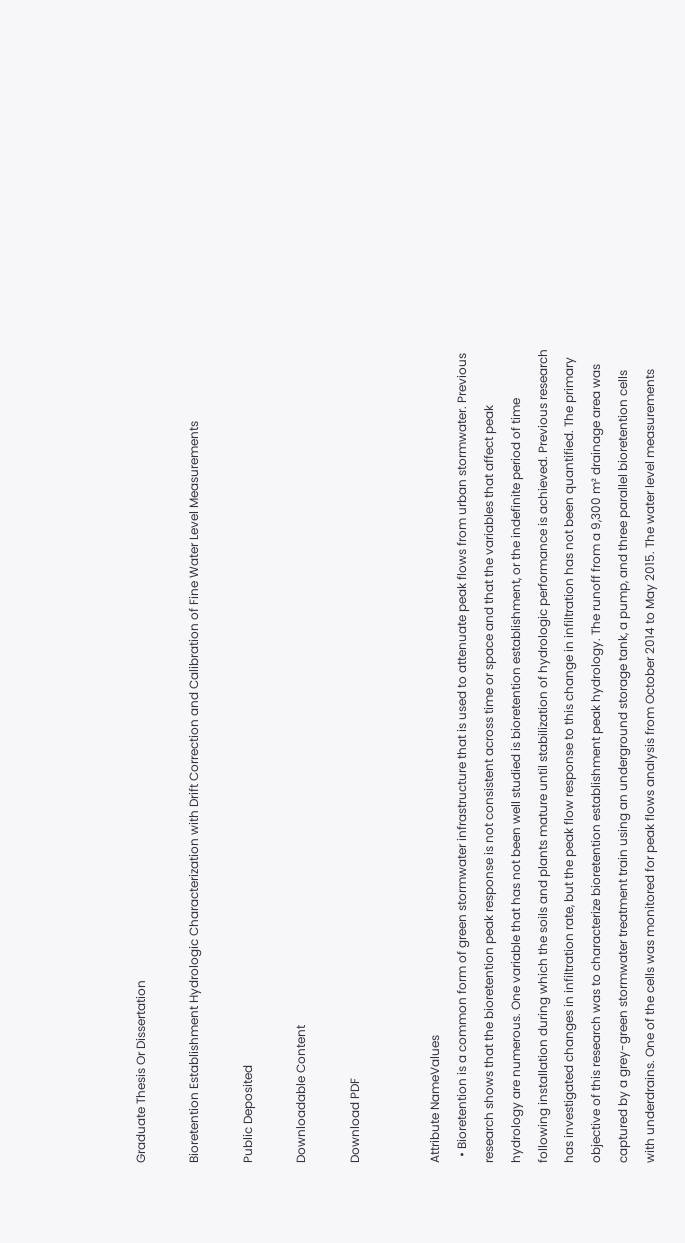Graduate Thesis Or Dissertation

Bioretention Establishment Hydrologic Characterization with Drift Correction and Calibration of Fine Water Level Measurements

Public Deposited

Downloadable Content

Download PDF


Attribute NameValues
  • Bioretention is a common form of green stormwater infrastructure that is used to attenuate peak flows from urban stormwater. Previous research shows that the bioretention peak response is not consistent across time or space and that the variables that affect peak hydrology are numerous. One variable that has not been well studied is bioretention establishment, or the indefinite period of time following installation during which the soils and plants mature until stabilization of hydrologic performance is achieved. Previous research has investigated changes in infiltration rate, but the peak flow response to this change in infiltration has not been quantified. The primary objective of this research was to characterize bioretention establishment peak hydrology. The runoff from a 9,300 m² drainage area was captured by a grey-green stormwater treatment train using an underground storage tank, a pump, and three parallel bioretention cells with underdrains. One of the cells was monitored for peak flows analysis from October 2014 to May 2015. The water level measurements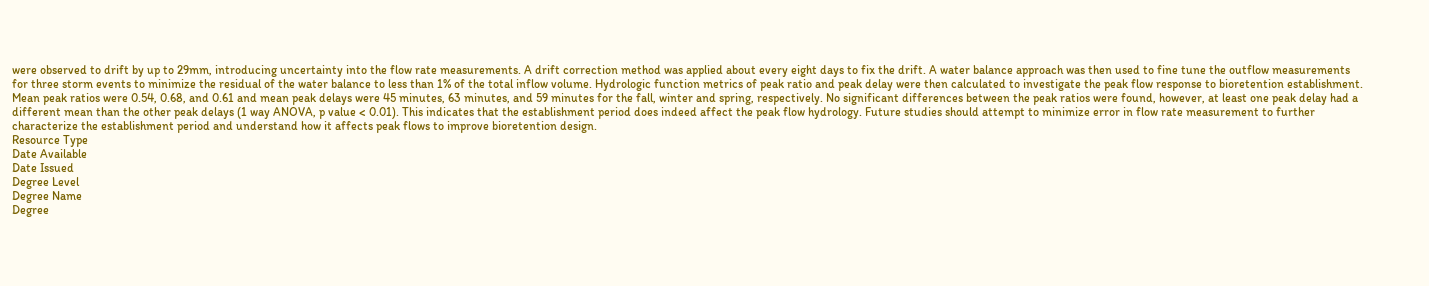were observed to drift by up to 29mm, introducing uncertainty into the flow rate measurements. A drift correction method was applied about every eight days to fix the drift. A water balance approach was then used to fine tune the outflow measurements for three storm events to minimize the residual of the water balance to less than 1% of the total inflow volume. Hydrologic function metrics of peak ratio and peak delay were then calculated to investigate the peak flow response to bioretention establishment. Mean peak ratios were 0.54, 0.68, and 0.61 and mean peak delays were 45 minutes, 63 minutes, and 59 minutes for the fall, winter and spring, respectively. No significant differences between the peak ratios were found, however, at least one peak delay had a different mean than the other peak delays (1 way ANOVA, p value < 0.01). This indicates that the establishment period does indeed affect the peak flow hydrology. Future studies should attempt to minimize error in flow rate measurement to further characterize the establishment period and understand how it affects peak flows to improve bioretention design.
Resource Type
Date Available
Date Issued
Degree Level
Degree Name
Degree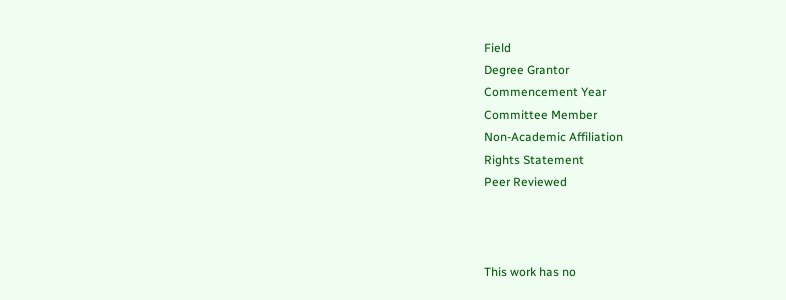Field
Degree Grantor
Commencement Year
Committee Member
Non-Academic Affiliation
Rights Statement
Peer Reviewed



This work has no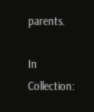parents.

In Collection: